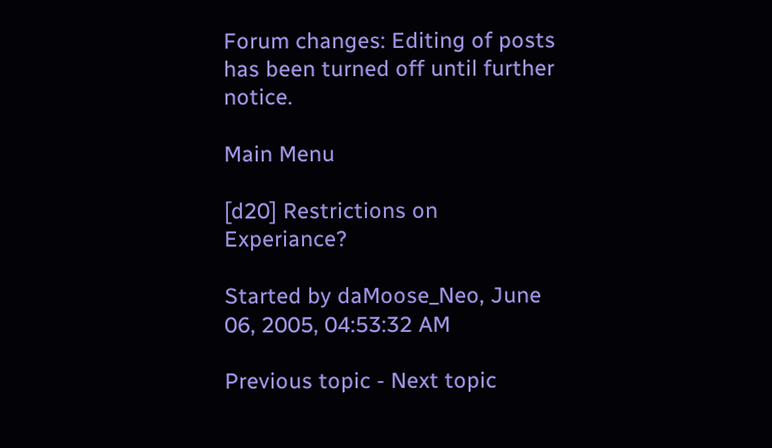Forum changes: Editing of posts has been turned off until further notice.

Main Menu

[d20] Restrictions on Experiance?

Started by daMoose_Neo, June 06, 2005, 04:53:32 AM

Previous topic - Next topic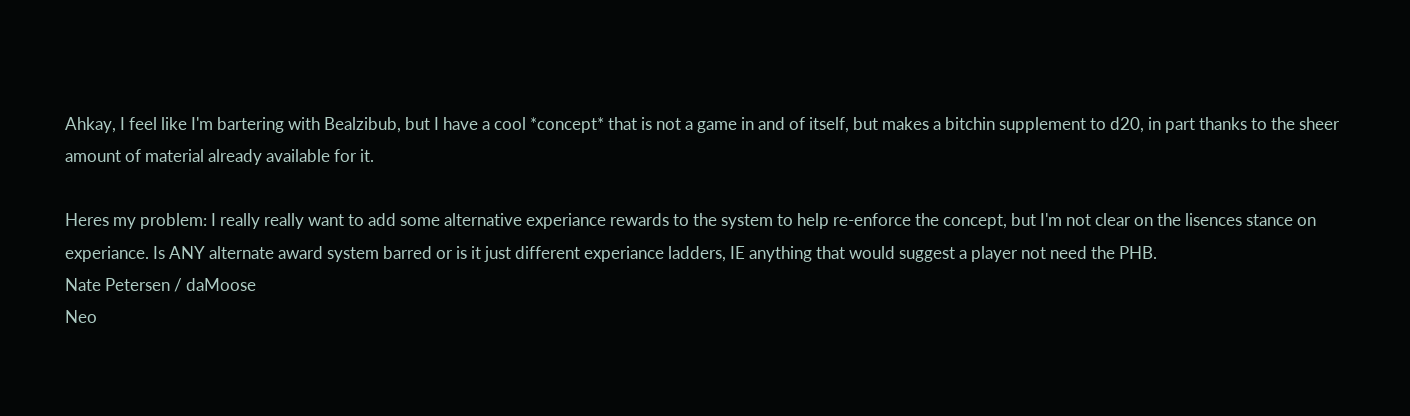Ahkay, I feel like I'm bartering with Bealzibub, but I have a cool *concept* that is not a game in and of itself, but makes a bitchin supplement to d20, in part thanks to the sheer amount of material already available for it.

Heres my problem: I really really want to add some alternative experiance rewards to the system to help re-enforce the concept, but I'm not clear on the lisences stance on experiance. Is ANY alternate award system barred or is it just different experiance ladders, IE anything that would suggest a player not need the PHB.
Nate Petersen / daMoose
Neo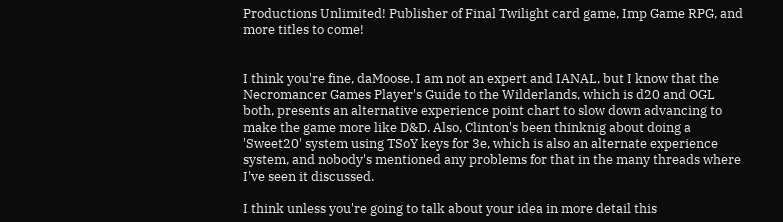Productions Unlimited! Publisher of Final Twilight card game, Imp Game RPG, and more titles to come!


I think you're fine, daMoose. I am not an expert and IANAL, but I know that the Necromancer Games Player's Guide to the Wilderlands, which is d20 and OGL both, presents an alternative experience point chart to slow down advancing to make the game more like D&D. Also, Clinton's been thinknig about doing a 'Sweet20' system using TSoY keys for 3e, which is also an alternate experience system, and nobody's mentioned any problems for that in the many threads where I've seen it discussed.

I think unless you're going to talk about your idea in more detail this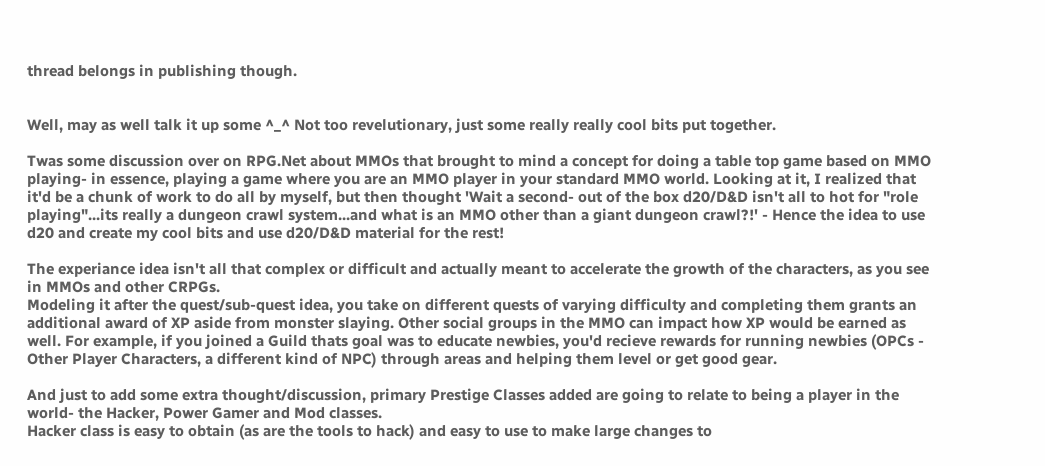thread belongs in publishing though.


Well, may as well talk it up some ^_^ Not too revelutionary, just some really really cool bits put together.

Twas some discussion over on RPG.Net about MMOs that brought to mind a concept for doing a table top game based on MMO playing- in essence, playing a game where you are an MMO player in your standard MMO world. Looking at it, I realized that it'd be a chunk of work to do all by myself, but then thought 'Wait a second- out of the box d20/D&D isn't all to hot for "role playing"...its really a dungeon crawl system...and what is an MMO other than a giant dungeon crawl?!' - Hence the idea to use d20 and create my cool bits and use d20/D&D material for the rest!

The experiance idea isn't all that complex or difficult and actually meant to accelerate the growth of the characters, as you see in MMOs and other CRPGs.
Modeling it after the quest/sub-quest idea, you take on different quests of varying difficulty and completing them grants an additional award of XP aside from monster slaying. Other social groups in the MMO can impact how XP would be earned as well. For example, if you joined a Guild thats goal was to educate newbies, you'd recieve rewards for running newbies (OPCs - Other Player Characters, a different kind of NPC) through areas and helping them level or get good gear.

And just to add some extra thought/discussion, primary Prestige Classes added are going to relate to being a player in the world- the Hacker, Power Gamer and Mod classes.
Hacker class is easy to obtain (as are the tools to hack) and easy to use to make large changes to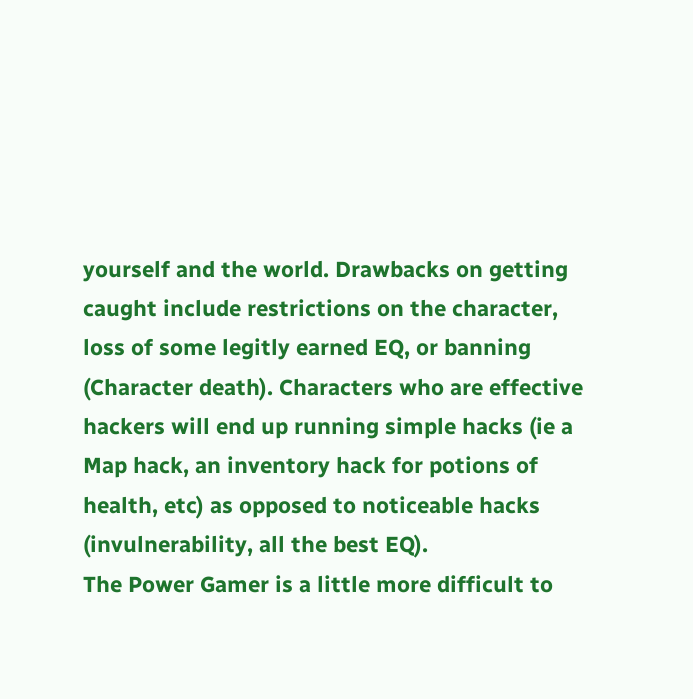yourself and the world. Drawbacks on getting caught include restrictions on the character, loss of some legitly earned EQ, or banning (Character death). Characters who are effective hackers will end up running simple hacks (ie a Map hack, an inventory hack for potions of health, etc) as opposed to noticeable hacks (invulnerability, all the best EQ).
The Power Gamer is a little more difficult to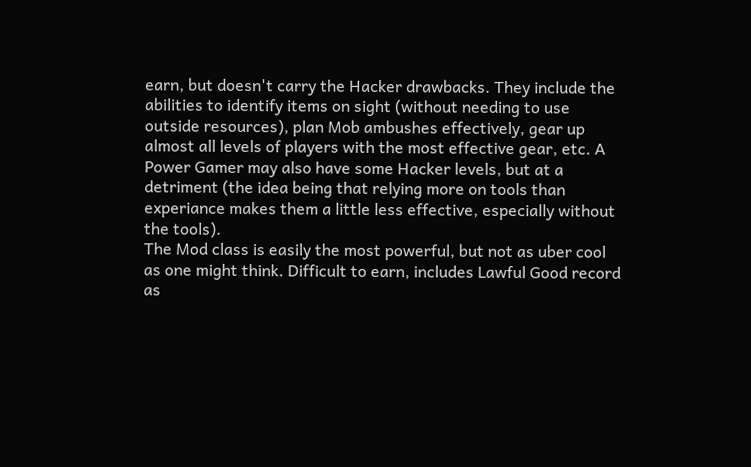earn, but doesn't carry the Hacker drawbacks. They include the abilities to identify items on sight (without needing to use outside resources), plan Mob ambushes effectively, gear up almost all levels of players with the most effective gear, etc. A Power Gamer may also have some Hacker levels, but at a detriment (the idea being that relying more on tools than experiance makes them a little less effective, especially without the tools).
The Mod class is easily the most powerful, but not as uber cool as one might think. Difficult to earn, includes Lawful Good record as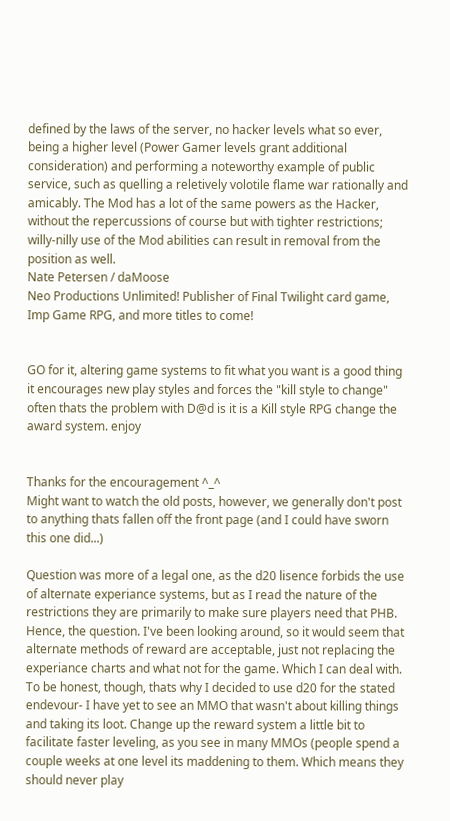defined by the laws of the server, no hacker levels what so ever, being a higher level (Power Gamer levels grant additional consideration) and performing a noteworthy example of public service, such as quelling a reletively volotile flame war rationally and amicably. The Mod has a lot of the same powers as the Hacker, without the repercussions of course but with tighter restrictions; willy-nilly use of the Mod abilities can result in removal from the position as well.
Nate Petersen / daMoose
Neo Productions Unlimited! Publisher of Final Twilight card game, Imp Game RPG, and more titles to come!


GO for it, altering game systems to fit what you want is a good thing it encourages new play styles and forces the "kill style to change" often thats the problem with D@d is it is a Kill style RPG change the award system. enjoy


Thanks for the encouragement ^_^
Might want to watch the old posts, however, we generally don't post to anything thats fallen off the front page (and I could have sworn this one did...)

Question was more of a legal one, as the d20 lisence forbids the use of alternate experiance systems, but as I read the nature of the restrictions they are primarily to make sure players need that PHB. Hence, the question. I've been looking around, so it would seem that alternate methods of reward are acceptable, just not replacing the experiance charts and what not for the game. Which I can deal with.
To be honest, though, thats why I decided to use d20 for the stated endevour- I have yet to see an MMO that wasn't about killing things and taking its loot. Change up the reward system a little bit to facilitate faster leveling, as you see in many MMOs (people spend a couple weeks at one level its maddening to them. Which means they should never play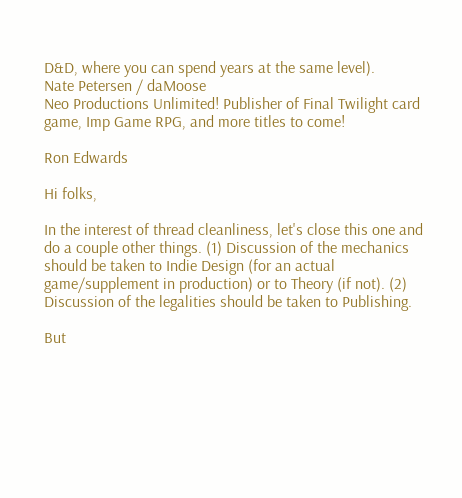D&D, where you can spend years at the same level).
Nate Petersen / daMoose
Neo Productions Unlimited! Publisher of Final Twilight card game, Imp Game RPG, and more titles to come!

Ron Edwards

Hi folks,

In the interest of thread cleanliness, let's close this one and do a couple other things. (1) Discussion of the mechanics should be taken to Indie Design (for an actual game/supplement in production) or to Theory (if not). (2) Discussion of the legalities should be taken to Publishing.

But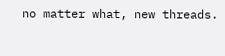no matter what, new threads.